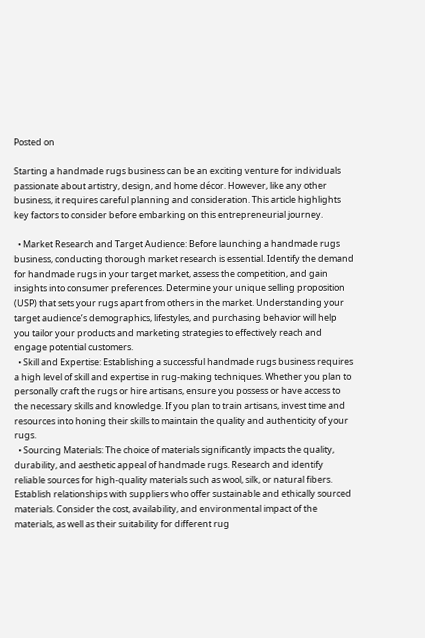Posted on

Starting a handmade rugs business can be an exciting venture for individuals passionate about artistry, design, and home décor. However, like any other business, it requires careful planning and consideration. This article highlights key factors to consider before embarking on this entrepreneurial journey.

  • Market Research and Target Audience: Before launching a handmade rugs business, conducting thorough market research is essential. Identify the demand for handmade rugs in your target market, assess the competition, and gain insights into consumer preferences. Determine your unique selling proposition (USP) that sets your rugs apart from others in the market. Understanding your target audience’s demographics, lifestyles, and purchasing behavior will help you tailor your products and marketing strategies to effectively reach and engage potential customers.
  • Skill and Expertise: Establishing a successful handmade rugs business requires a high level of skill and expertise in rug-making techniques. Whether you plan to personally craft the rugs or hire artisans, ensure you possess or have access to the necessary skills and knowledge. If you plan to train artisans, invest time and resources into honing their skills to maintain the quality and authenticity of your rugs.
  • Sourcing Materials: The choice of materials significantly impacts the quality, durability, and aesthetic appeal of handmade rugs. Research and identify reliable sources for high-quality materials such as wool, silk, or natural fibers. Establish relationships with suppliers who offer sustainable and ethically sourced materials. Consider the cost, availability, and environmental impact of the materials, as well as their suitability for different rug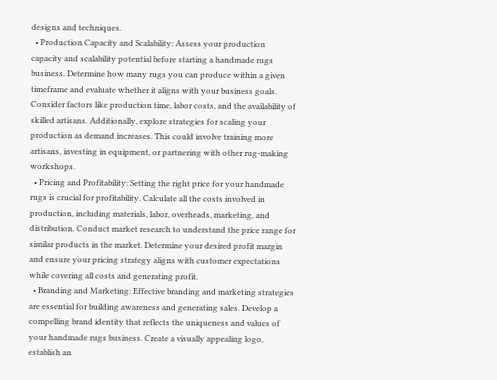designs and techniques.
  • Production Capacity and Scalability: Assess your production capacity and scalability potential before starting a handmade rugs business. Determine how many rugs you can produce within a given timeframe and evaluate whether it aligns with your business goals. Consider factors like production time, labor costs, and the availability of skilled artisans. Additionally, explore strategies for scaling your production as demand increases. This could involve training more artisans, investing in equipment, or partnering with other rug-making workshops.
  • Pricing and Profitability: Setting the right price for your handmade rugs is crucial for profitability. Calculate all the costs involved in production, including materials, labor, overheads, marketing, and distribution. Conduct market research to understand the price range for similar products in the market. Determine your desired profit margin and ensure your pricing strategy aligns with customer expectations while covering all costs and generating profit.
  • Branding and Marketing: Effective branding and marketing strategies are essential for building awareness and generating sales. Develop a compelling brand identity that reflects the uniqueness and values of your handmade rugs business. Create a visually appealing logo, establish an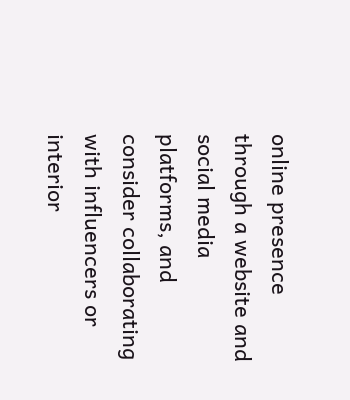online presence through a website and social media platforms, and consider collaborating with influencers or interior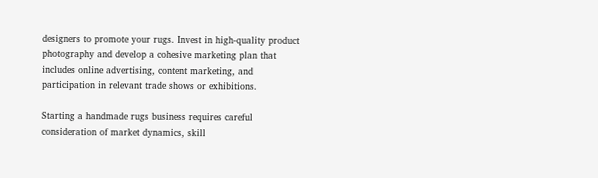designers to promote your rugs. Invest in high-quality product photography and develop a cohesive marketing plan that includes online advertising, content marketing, and participation in relevant trade shows or exhibitions.

Starting a handmade rugs business requires careful consideration of market dynamics, skill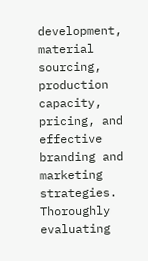development, material sourcing, production capacity, pricing, and effective branding and marketing strategies. Thoroughly evaluating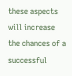these aspects will increase the chances of a successful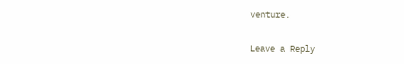venture.

Leave a Reply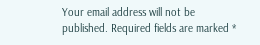Your email address will not be published. Required fields are marked *